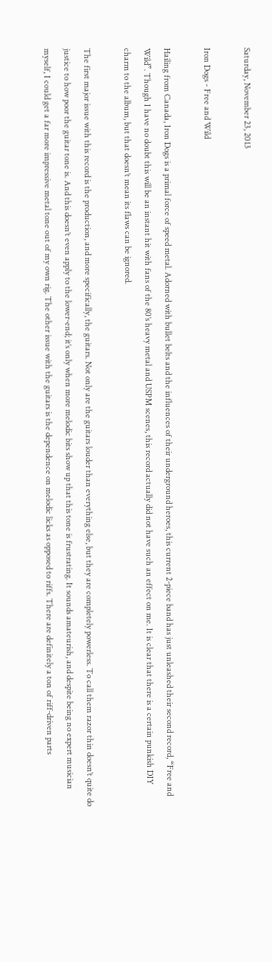Saturday, November 23, 2013

Iron Dogs - Free and Wild

Hailing from Canada, Iron Dogs is a primal force of speed metal. Adorned with bullet belts and the influences of their underground heroes, this current 2-piece band has just unleashed their second record, “Free and Wild”. Though I have no doubt this will be an instant hit with fans of the 80’s heavy metal and USPM scenes, this record actually did not have such an effect on me. It is clear that there is a certain punkish DIY charm to the album, but that doesn’t mean its flaws can be ignored.

The first major issue with this record is the production, and more specifically, the guitars. Not only are the guitars louder than everything else, but they are completely powerless. To call them razor thin doesn’t quite do justice to how poor the guitar tone is. And this doesn’t even apply to the lower-end; it’s only when more melodic bits show up that this tone is frustrating. It sounds amateurish, and despite being no expert musician myself, I could get a far more impressive metal tone out of my own rig. The other issue with the guitars is the dependence on melodic licks as opposed to riffs. There are definitely a ton of riff-driven parts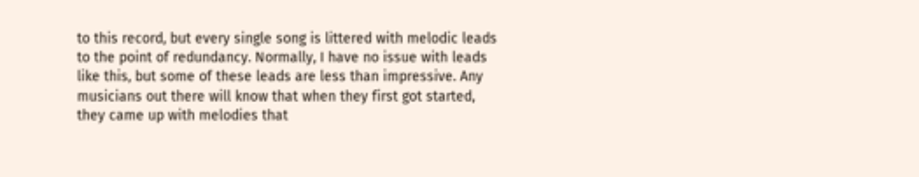to this record, but every single song is littered with melodic leads to the point of redundancy. Normally, I have no issue with leads like this, but some of these leads are less than impressive. Any musicians out there will know that when they first got started, they came up with melodies that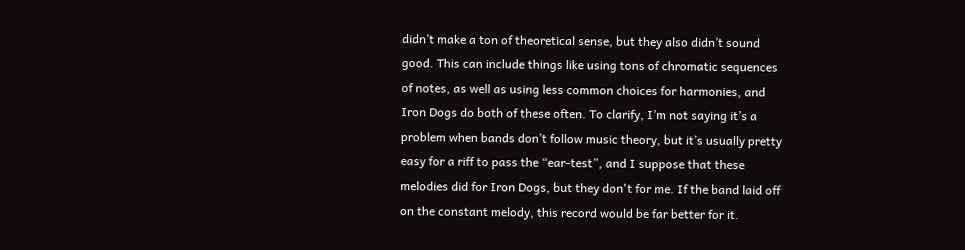didn’t make a ton of theoretical sense, but they also didn’t sound good. This can include things like using tons of chromatic sequences of notes, as well as using less common choices for harmonies, and Iron Dogs do both of these often. To clarify, I’m not saying it’s a problem when bands don’t follow music theory, but it’s usually pretty easy for a riff to pass the “ear-test”, and I suppose that these melodies did for Iron Dogs, but they don't for me. If the band laid off on the constant melody, this record would be far better for it.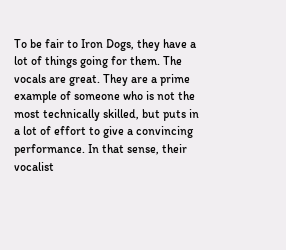To be fair to Iron Dogs, they have a lot of things going for them. The vocals are great. They are a prime example of someone who is not the most technically skilled, but puts in a lot of effort to give a convincing performance. In that sense, their vocalist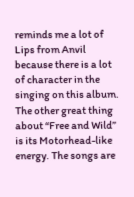reminds me a lot of Lips from Anvil because there is a lot of character in the singing on this album. The other great thing about “Free and Wild” is its Motorhead-like energy. The songs are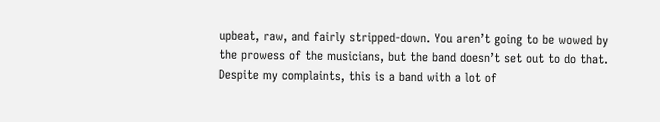upbeat, raw, and fairly stripped-down. You aren’t going to be wowed by the prowess of the musicians, but the band doesn’t set out to do that. Despite my complaints, this is a band with a lot of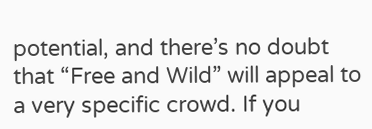potential, and there’s no doubt that “Free and Wild” will appeal to a very specific crowd. If you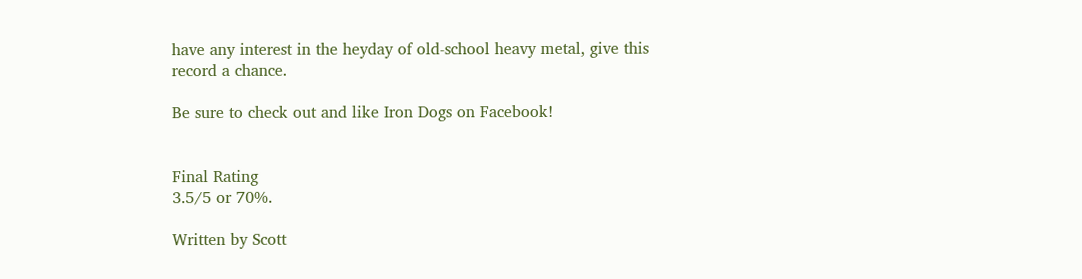have any interest in the heyday of old-school heavy metal, give this record a chance.

Be sure to check out and like Iron Dogs on Facebook!


Final Rating
3.5/5 or 70%.

Written by Scott